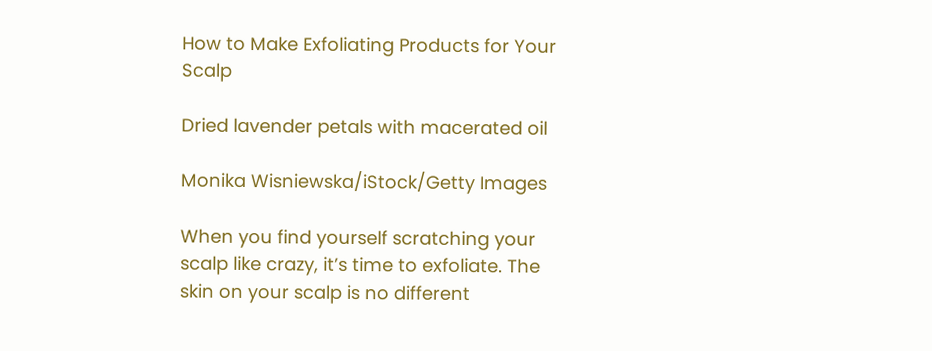How to Make Exfoliating Products for Your Scalp

Dried lavender petals with macerated oil

Monika Wisniewska/iStock/Getty Images

When you find yourself scratching your scalp like crazy, it’s time to exfoliate. The skin on your scalp is no different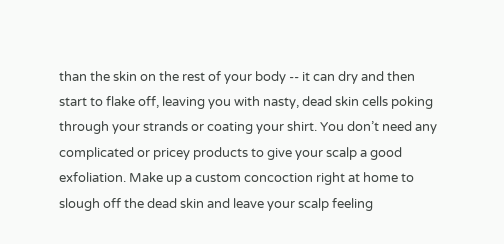than the skin on the rest of your body -- it can dry and then start to flake off, leaving you with nasty, dead skin cells poking through your strands or coating your shirt. You don’t need any complicated or pricey products to give your scalp a good exfoliation. Make up a custom concoction right at home to slough off the dead skin and leave your scalp feeling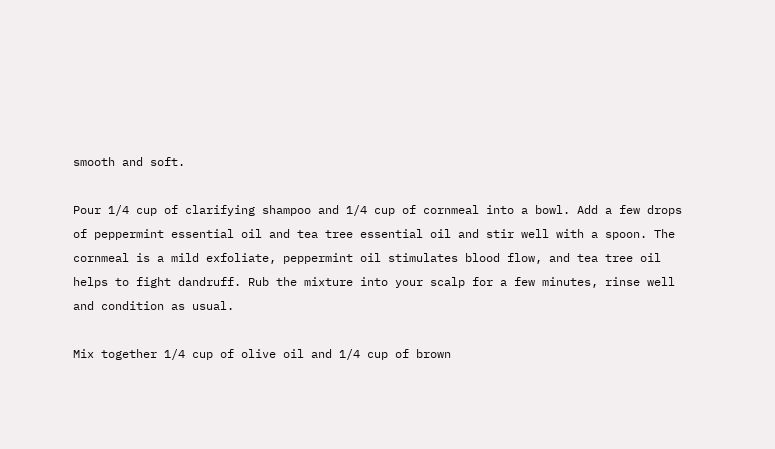smooth and soft.

Pour 1/4 cup of clarifying shampoo and 1/4 cup of cornmeal into a bowl. Add a few drops of peppermint essential oil and tea tree essential oil and stir well with a spoon. The cornmeal is a mild exfoliate, peppermint oil stimulates blood flow, and tea tree oil helps to fight dandruff. Rub the mixture into your scalp for a few minutes, rinse well and condition as usual.

Mix together 1/4 cup of olive oil and 1/4 cup of brown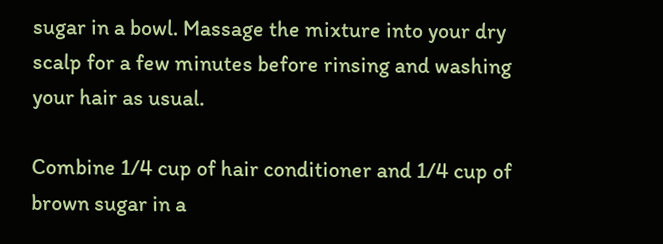sugar in a bowl. Massage the mixture into your dry scalp for a few minutes before rinsing and washing your hair as usual.

Combine 1/4 cup of hair conditioner and 1/4 cup of brown sugar in a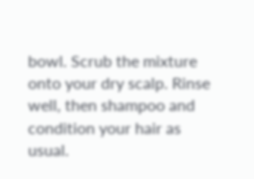bowl. Scrub the mixture onto your dry scalp. Rinse well, then shampoo and condition your hair as usual.